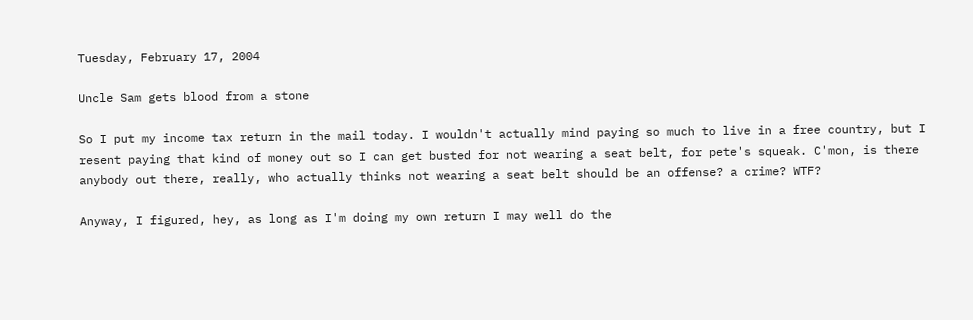Tuesday, February 17, 2004

Uncle Sam gets blood from a stone

So I put my income tax return in the mail today. I wouldn't actually mind paying so much to live in a free country, but I resent paying that kind of money out so I can get busted for not wearing a seat belt, for pete's squeak. C'mon, is there anybody out there, really, who actually thinks not wearing a seat belt should be an offense? a crime? WTF?

Anyway, I figured, hey, as long as I'm doing my own return I may well do the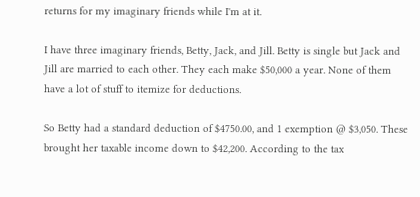returns for my imaginary friends while I'm at it.

I have three imaginary friends, Betty, Jack, and Jill. Betty is single but Jack and Jill are married to each other. They each make $50,000 a year. None of them have a lot of stuff to itemize for deductions.

So Betty had a standard deduction of $4750.00, and 1 exemption @ $3,050. These brought her taxable income down to $42,200. According to the tax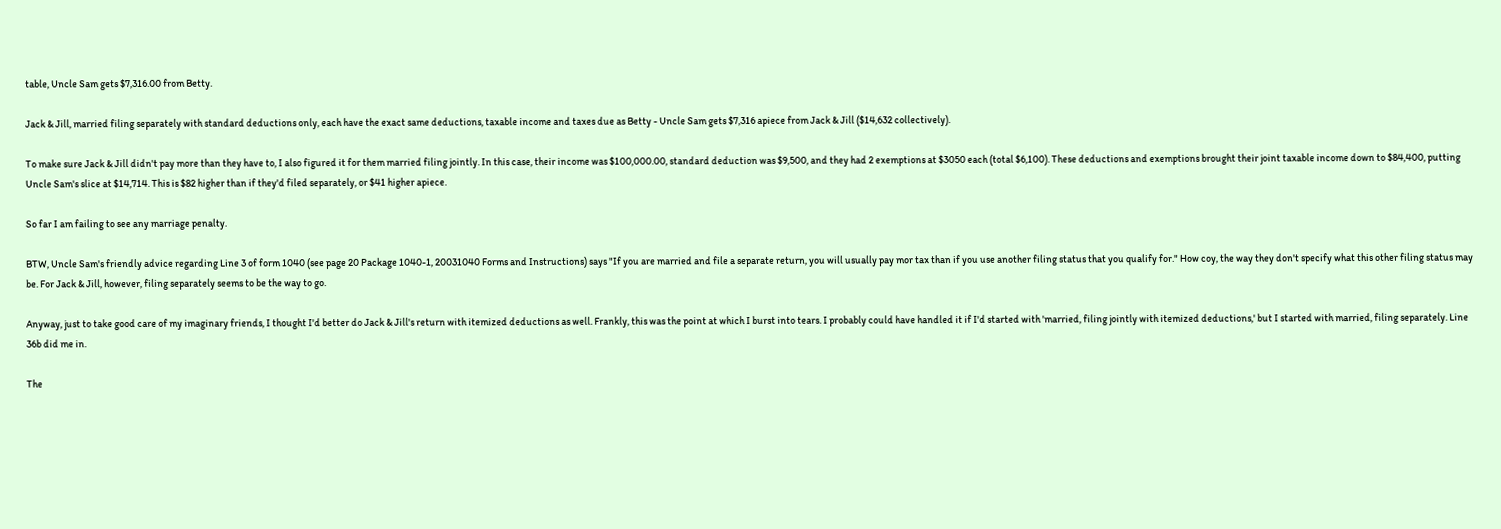table, Uncle Sam gets $7,316.00 from Betty.

Jack & Jill, married filing separately with standard deductions only, each have the exact same deductions, taxable income and taxes due as Betty - Uncle Sam gets $7,316 apiece from Jack & Jill ($14,632 collectively).

To make sure Jack & Jill didn't pay more than they have to, I also figured it for them married filing jointly. In this case, their income was $100,000.00, standard deduction was $9,500, and they had 2 exemptions at $3050 each (total $6,100). These deductions and exemptions brought their joint taxable income down to $84,400, putting Uncle Sam's slice at $14,714. This is $82 higher than if they'd filed separately, or $41 higher apiece.

So far I am failing to see any marriage penalty.

BTW, Uncle Sam's friendly advice regarding Line 3 of form 1040 (see page 20 Package 1040-1, 20031040 Forms and Instructions) says "If you are married and file a separate return, you will usually pay mor tax than if you use another filing status that you qualify for." How coy, the way they don't specify what this other filing status may be. For Jack & Jill, however, filing separately seems to be the way to go.

Anyway, just to take good care of my imaginary friends, I thought I'd better do Jack & Jill's return with itemized deductions as well. Frankly, this was the point at which I burst into tears. I probably could have handled it if I'd started with 'married, filing jointly with itemized deductions,' but I started with married, filing separately. Line 36b did me in.

The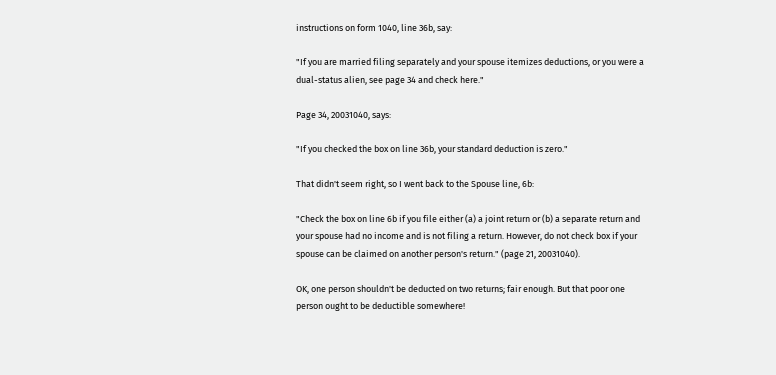instructions on form 1040, line 36b, say:

"If you are married filing separately and your spouse itemizes deductions, or you were a dual-status alien, see page 34 and check here."

Page 34, 20031040, says:

"If you checked the box on line 36b, your standard deduction is zero."

That didn't seem right, so I went back to the Spouse line, 6b:

"Check the box on line 6b if you file either (a) a joint return or (b) a separate return and your spouse had no income and is not filing a return. However, do not check box if your spouse can be claimed on another person's return." (page 21, 20031040).

OK, one person shouldn't be deducted on two returns; fair enough. But that poor one person ought to be deductible somewhere!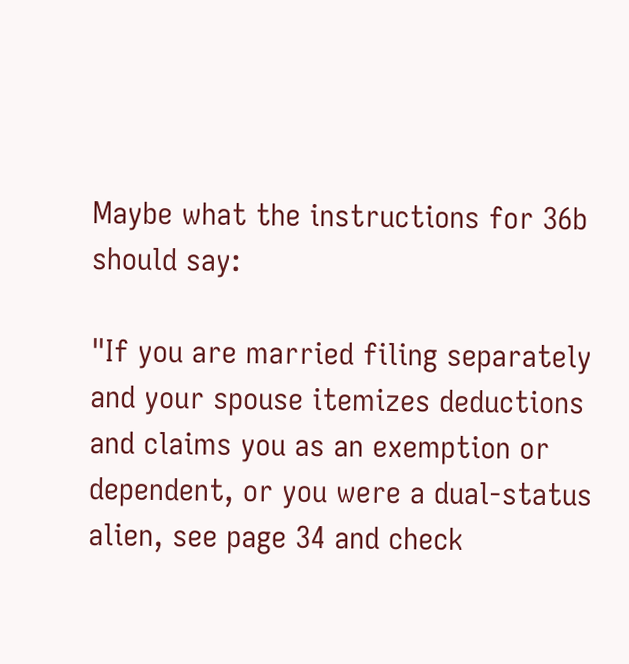Maybe what the instructions for 36b should say:

"If you are married filing separately and your spouse itemizes deductions and claims you as an exemption or dependent, or you were a dual-status alien, see page 34 and check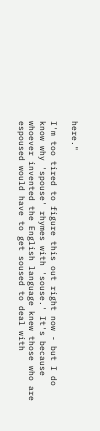here."

I'm too tired to figure this out right now - but I do know why 'spouse' rhymes with 'souse.' It's because whoever invented the English language knew those who are espoused would have to get soused to deal with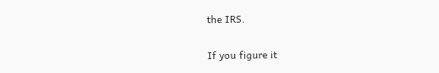the IRS.

If you figure it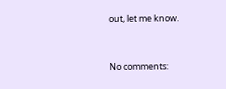out, let me know.


No comments: